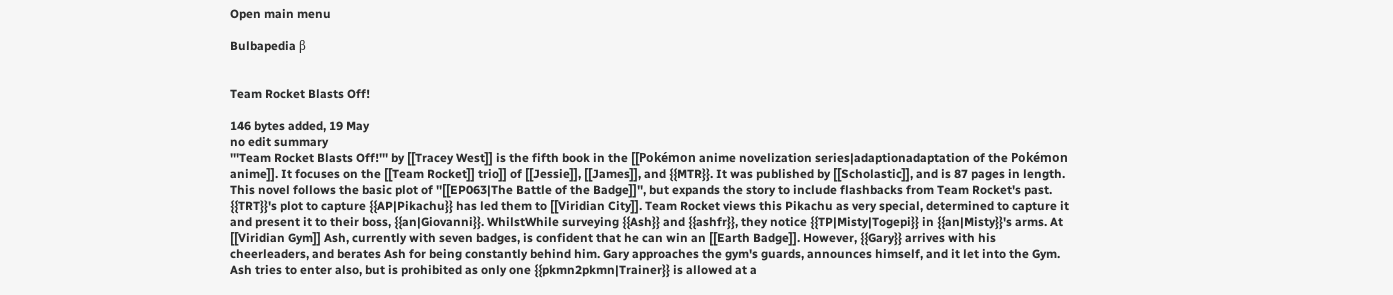Open main menu

Bulbapedia β


Team Rocket Blasts Off!

146 bytes added, 19 May
no edit summary
'''Team Rocket Blasts Off!''' by [[Tracey West]] is the fifth book in the [[Pokémon anime novelization series|adaptionadaptation of the Pokémon anime]]. It focuses on the [[Team Rocket]] trio]] of [[Jessie]], [[James]], and {{MTR}}. It was published by [[Scholastic]], and is 87 pages in length.
This novel follows the basic plot of ''[[EP063|The Battle of the Badge]]'', but expands the story to include flashbacks from Team Rocket's past.
{{TRT}}'s plot to capture {{AP|Pikachu}} has led them to [[Viridian City]]. Team Rocket views this Pikachu as very special, determined to capture it and present it to their boss, {{an|Giovanni}}. WhilstWhile surveying {{Ash}} and {{ashfr}}, they notice {{TP|Misty|Togepi}} in {{an|Misty}}'s arms. At [[Viridian Gym]] Ash, currently with seven badges, is confident that he can win an [[Earth Badge]]. However, {{Gary}} arrives with his cheerleaders, and berates Ash for being constantly behind him. Gary approaches the gym's guards, announces himself, and it let into the Gym. Ash tries to enter also, but is prohibited as only one {{pkmn2pkmn|Trainer}} is allowed at a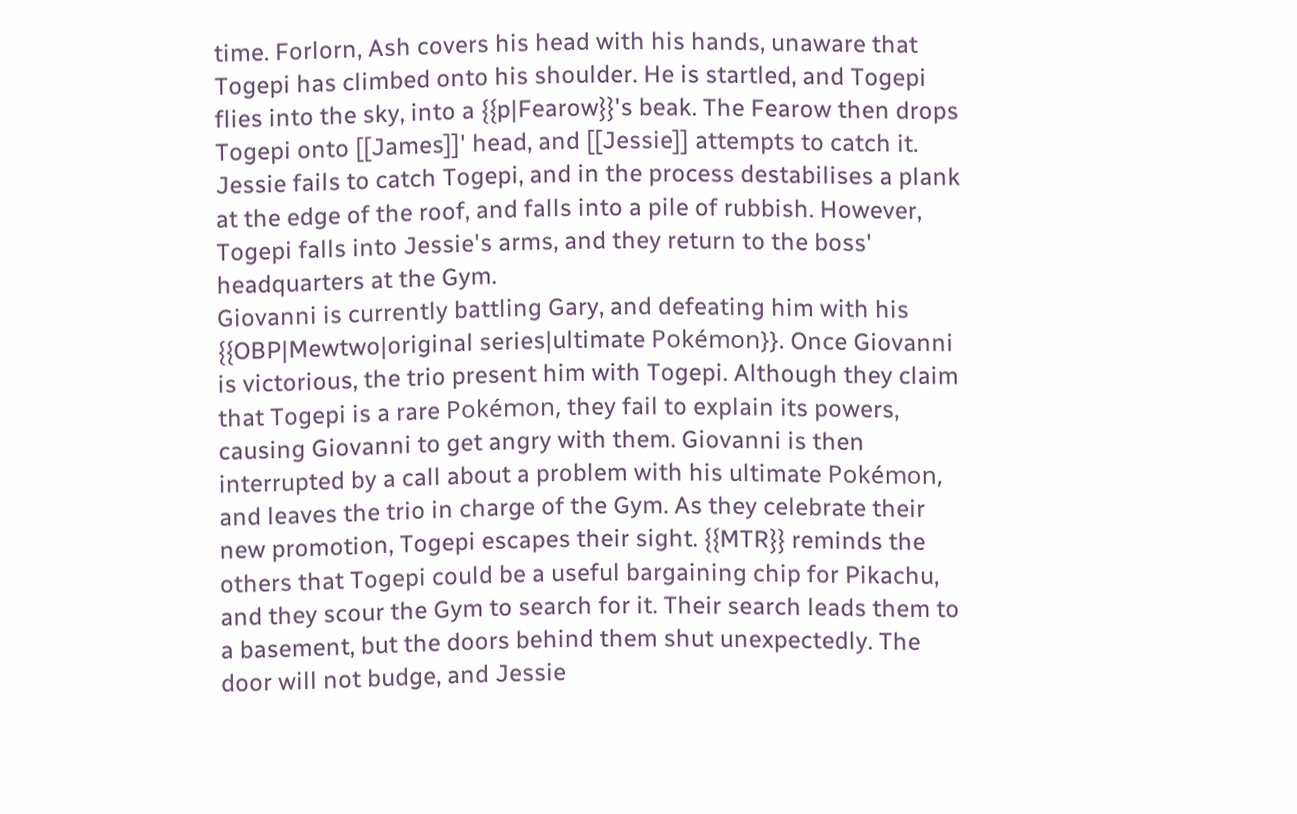time. Forlorn, Ash covers his head with his hands, unaware that Togepi has climbed onto his shoulder. He is startled, and Togepi flies into the sky, into a {{p|Fearow}}'s beak. The Fearow then drops Togepi onto [[James]]' head, and [[Jessie]] attempts to catch it. Jessie fails to catch Togepi, and in the process destabilises a plank at the edge of the roof, and falls into a pile of rubbish. However, Togepi falls into Jessie's arms, and they return to the boss' headquarters at the Gym.
Giovanni is currently battling Gary, and defeating him with his {{OBP|Mewtwo|original series|ultimate Pokémon}}. Once Giovanni is victorious, the trio present him with Togepi. Although they claim that Togepi is a rare Pokémon, they fail to explain its powers, causing Giovanni to get angry with them. Giovanni is then interrupted by a call about a problem with his ultimate Pokémon, and leaves the trio in charge of the Gym. As they celebrate their new promotion, Togepi escapes their sight. {{MTR}} reminds the others that Togepi could be a useful bargaining chip for Pikachu, and they scour the Gym to search for it. Their search leads them to a basement, but the doors behind them shut unexpectedly. The door will not budge, and Jessie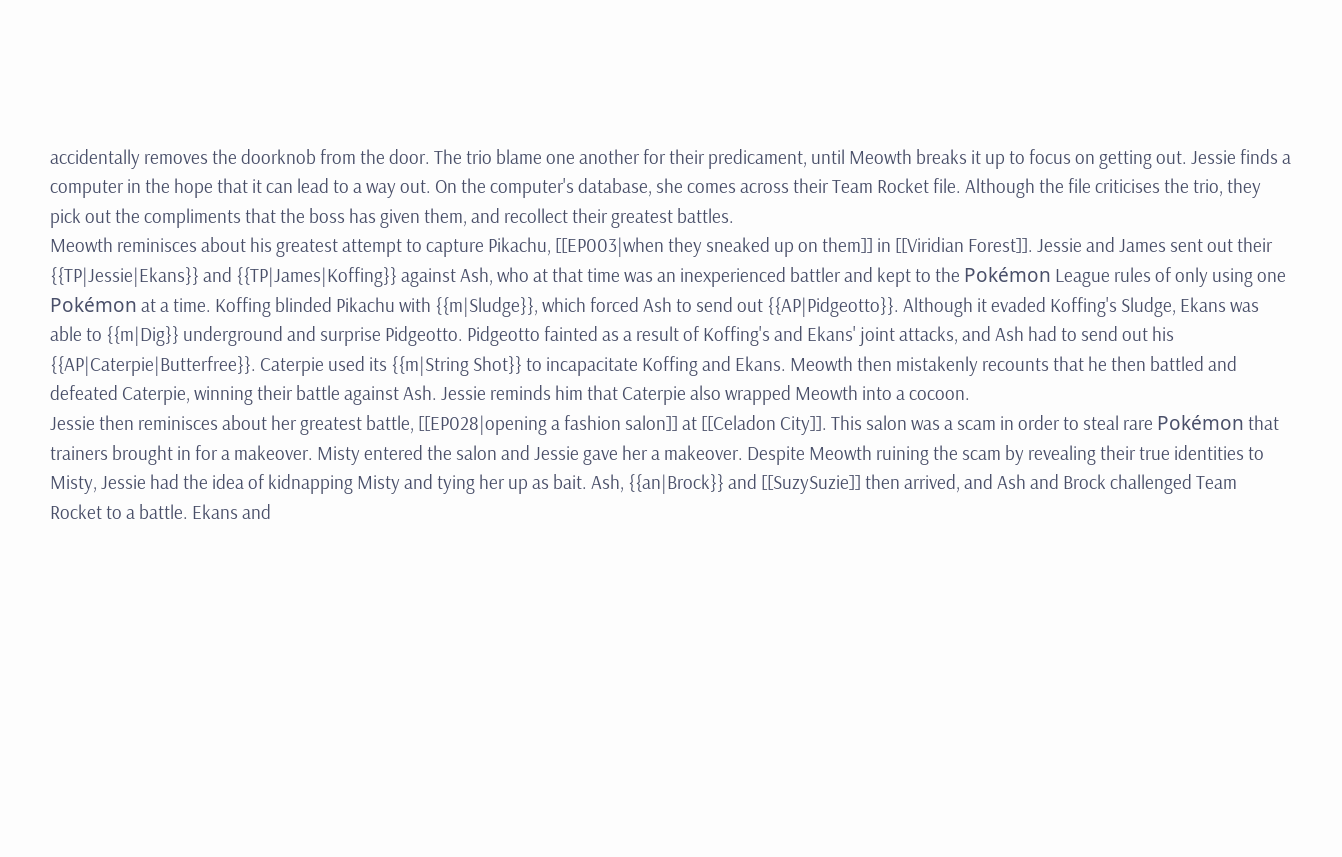accidentally removes the doorknob from the door. The trio blame one another for their predicament, until Meowth breaks it up to focus on getting out. Jessie finds a computer in the hope that it can lead to a way out. On the computer's database, she comes across their Team Rocket file. Although the file criticises the trio, they pick out the compliments that the boss has given them, and recollect their greatest battles.
Meowth reminisces about his greatest attempt to capture Pikachu, [[EP003|when they sneaked up on them]] in [[Viridian Forest]]. Jessie and James sent out their {{TP|Jessie|Ekans}} and {{TP|James|Koffing}} against Ash, who at that time was an inexperienced battler and kept to the Pokémon League rules of only using one Pokémon at a time. Koffing blinded Pikachu with {{m|Sludge}}, which forced Ash to send out {{AP|Pidgeotto}}. Although it evaded Koffing's Sludge, Ekans was able to {{m|Dig}} underground and surprise Pidgeotto. Pidgeotto fainted as a result of Koffing's and Ekans' joint attacks, and Ash had to send out his {{AP|Caterpie|Butterfree}}. Caterpie used its {{m|String Shot}} to incapacitate Koffing and Ekans. Meowth then mistakenly recounts that he then battled and defeated Caterpie, winning their battle against Ash. Jessie reminds him that Caterpie also wrapped Meowth into a cocoon.
Jessie then reminisces about her greatest battle, [[EP028|opening a fashion salon]] at [[Celadon City]]. This salon was a scam in order to steal rare Pokémon that trainers brought in for a makeover. Misty entered the salon and Jessie gave her a makeover. Despite Meowth ruining the scam by revealing their true identities to Misty, Jessie had the idea of kidnapping Misty and tying her up as bait. Ash, {{an|Brock}} and [[SuzySuzie]] then arrived, and Ash and Brock challenged Team Rocket to a battle. Ekans and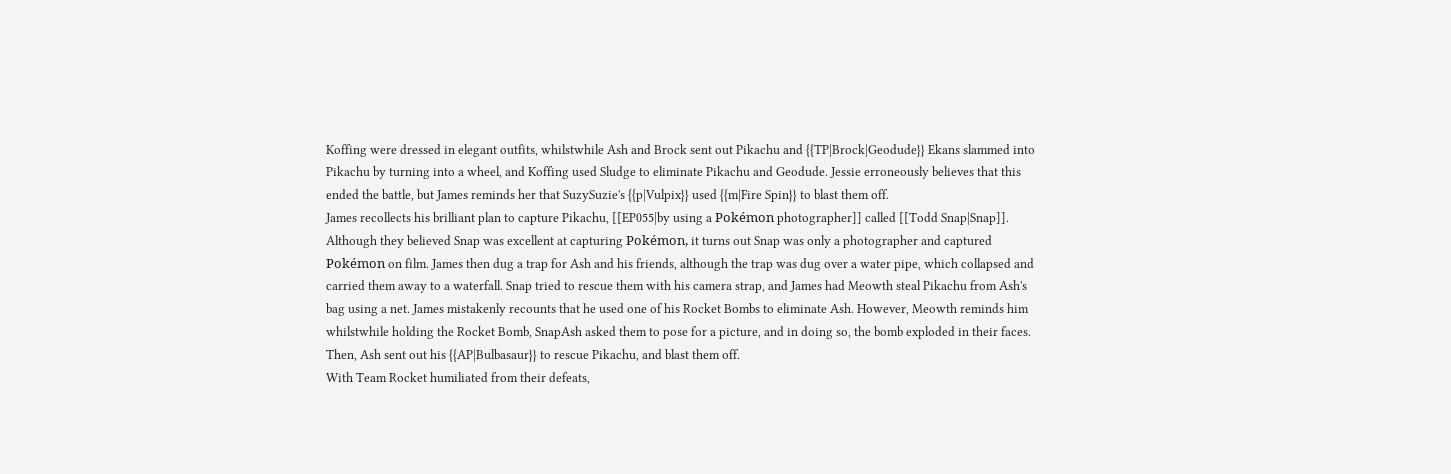Koffing were dressed in elegant outfits, whilstwhile Ash and Brock sent out Pikachu and {{TP|Brock|Geodude}} Ekans slammed into Pikachu by turning into a wheel, and Koffing used Sludge to eliminate Pikachu and Geodude. Jessie erroneously believes that this ended the battle, but James reminds her that SuzySuzie's {{p|Vulpix}} used {{m|Fire Spin}} to blast them off.
James recollects his brilliant plan to capture Pikachu, [[EP055|by using a Pokémon photographer]] called [[Todd Snap|Snap]]. Although they believed Snap was excellent at capturing Pokémon, it turns out Snap was only a photographer and captured Pokémon on film. James then dug a trap for Ash and his friends, although the trap was dug over a water pipe, which collapsed and carried them away to a waterfall. Snap tried to rescue them with his camera strap, and James had Meowth steal Pikachu from Ash's bag using a net. James mistakenly recounts that he used one of his Rocket Bombs to eliminate Ash. However, Meowth reminds him whilstwhile holding the Rocket Bomb, SnapAsh asked them to pose for a picture, and in doing so, the bomb exploded in their faces. Then, Ash sent out his {{AP|Bulbasaur}} to rescue Pikachu, and blast them off.
With Team Rocket humiliated from their defeats,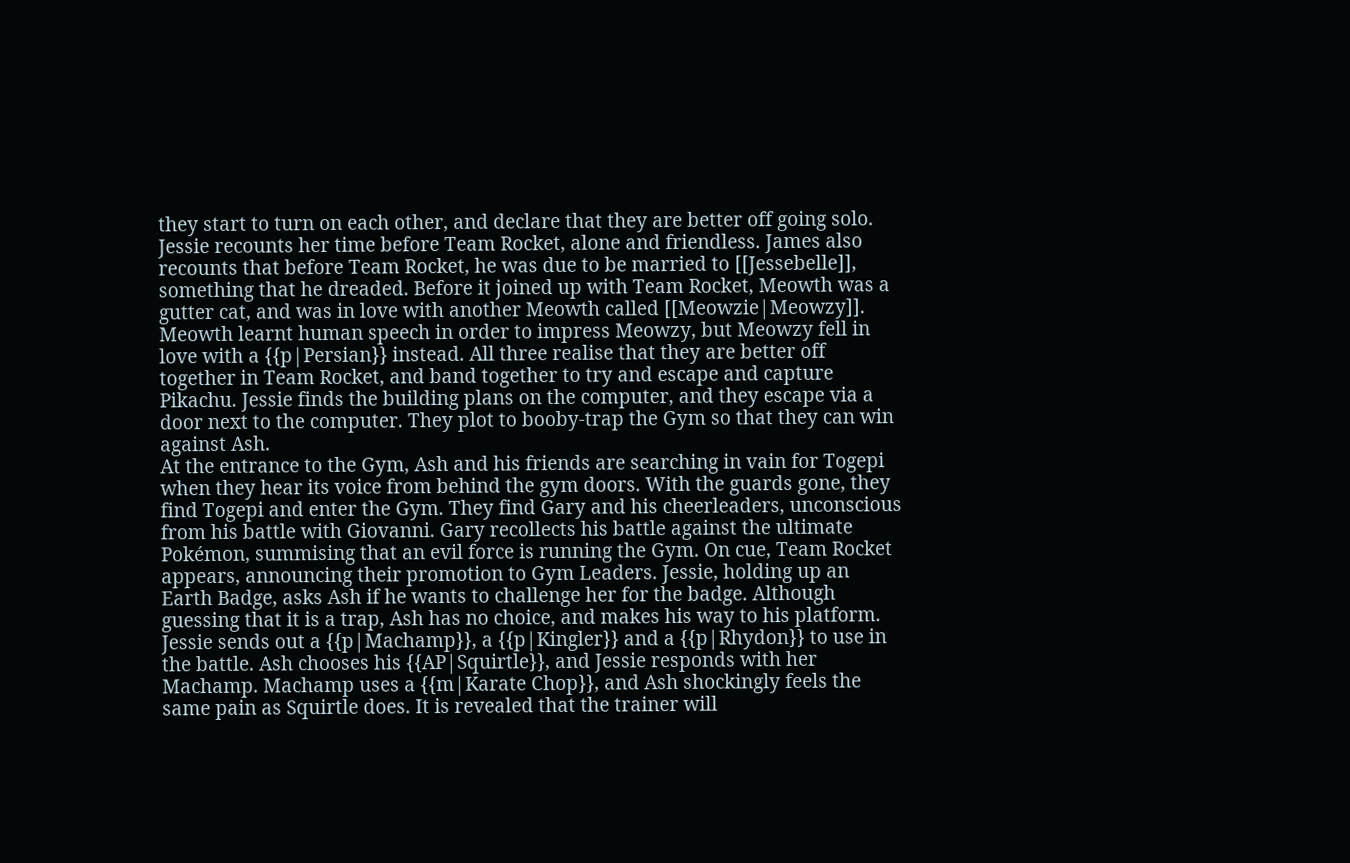they start to turn on each other, and declare that they are better off going solo. Jessie recounts her time before Team Rocket, alone and friendless. James also recounts that before Team Rocket, he was due to be married to [[Jessebelle]], something that he dreaded. Before it joined up with Team Rocket, Meowth was a gutter cat, and was in love with another Meowth called [[Meowzie|Meowzy]]. Meowth learnt human speech in order to impress Meowzy, but Meowzy fell in love with a {{p|Persian}} instead. All three realise that they are better off together in Team Rocket, and band together to try and escape and capture Pikachu. Jessie finds the building plans on the computer, and they escape via a door next to the computer. They plot to booby-trap the Gym so that they can win against Ash.
At the entrance to the Gym, Ash and his friends are searching in vain for Togepi when they hear its voice from behind the gym doors. With the guards gone, they find Togepi and enter the Gym. They find Gary and his cheerleaders, unconscious from his battle with Giovanni. Gary recollects his battle against the ultimate Pokémon, summising that an evil force is running the Gym. On cue, Team Rocket appears, announcing their promotion to Gym Leaders. Jessie, holding up an Earth Badge, asks Ash if he wants to challenge her for the badge. Although guessing that it is a trap, Ash has no choice, and makes his way to his platform. Jessie sends out a {{p|Machamp}}, a {{p|Kingler}} and a {{p|Rhydon}} to use in the battle. Ash chooses his {{AP|Squirtle}}, and Jessie responds with her Machamp. Machamp uses a {{m|Karate Chop}}, and Ash shockingly feels the same pain as Squirtle does. It is revealed that the trainer will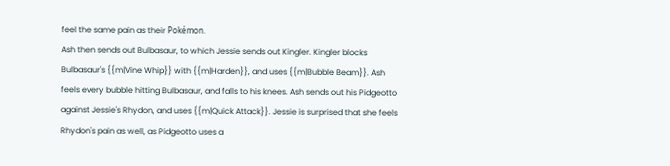feel the same pain as their Pokémon.
Ash then sends out Bulbasaur, to which Jessie sends out Kingler. Kingler blocks Bulbasaur's {{m|Vine Whip}} with {{m|Harden}}, and uses {{m|Bubble Beam}}. Ash feels every bubble hitting Bulbasaur, and falls to his knees. Ash sends out his Pidgeotto against Jessie's Rhydon, and uses {{m|Quick Attack}}. Jessie is surprised that she feels Rhydon's pain as well, as Pidgeotto uses a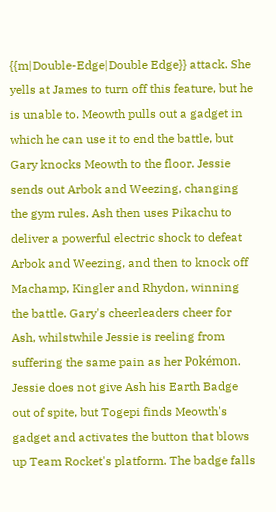{{m|Double-Edge|Double Edge}} attack. She yells at James to turn off this feature, but he is unable to. Meowth pulls out a gadget in which he can use it to end the battle, but Gary knocks Meowth to the floor. Jessie sends out Arbok and Weezing, changing the gym rules. Ash then uses Pikachu to deliver a powerful electric shock to defeat Arbok and Weezing, and then to knock off Machamp, Kingler and Rhydon, winning the battle. Gary's cheerleaders cheer for Ash, whilstwhile Jessie is reeling from suffering the same pain as her Pokémon. Jessie does not give Ash his Earth Badge out of spite, but Togepi finds Meowth's gadget and activates the button that blows up Team Rocket's platform. The badge falls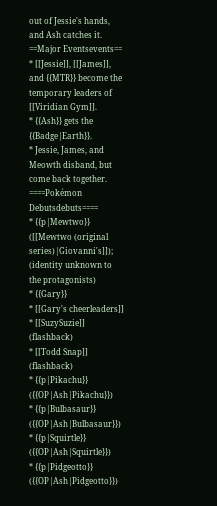out of Jessie's hands, and Ash catches it.
==Major Eventsevents==
* [[Jessie]], [[James]], and {{MTR}} become the temporary leaders of [[Viridian Gym]].
* {{Ash}} gets the {{Badge|Earth}}.
* Jessie, James, and Meowth disband, but come back together.
====Pokémon Debutsdebuts====
* {{p|Mewtwo}} ([[Mewtwo (original series)|Giovanni's]]); (identity unknown to the protagonists)
* {{Gary}}
* [[Gary's cheerleaders]]
* [[SuzySuzie]] (flashback)
* [[Todd Snap]] (flashback)
* {{p|Pikachu}} ({{OP|Ash|Pikachu}})
* {{p|Bulbasaur}} ({{OP|Ash|Bulbasaur}})
* {{p|Squirtle}} ({{OP|Ash|Squirtle}})
* {{p|Pidgeotto}} ({{OP|Ash|Pidgeotto}})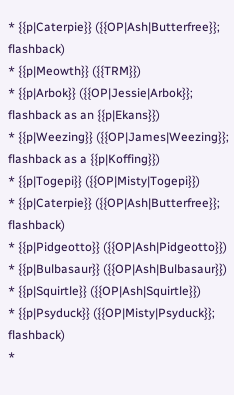* {{p|Caterpie}} ({{OP|Ash|Butterfree}}; flashback)
* {{p|Meowth}} ({{TRM}})
* {{p|Arbok}} ({{OP|Jessie|Arbok}}; flashback as an {{p|Ekans}})
* {{p|Weezing}} ({{OP|James|Weezing}}; flashback as a {{p|Koffing}})
* {{p|Togepi}} ({{OP|Misty|Togepi}})
* {{p|Caterpie}} ({{OP|Ash|Butterfree}}; flashback)
* {{p|Pidgeotto}} ({{OP|Ash|Pidgeotto}})
* {{p|Bulbasaur}} ({{OP|Ash|Bulbasaur}})
* {{p|Squirtle}} ({{OP|Ash|Squirtle}})
* {{p|Psyduck}} ({{OP|Misty|Psyduck}}; flashback)
*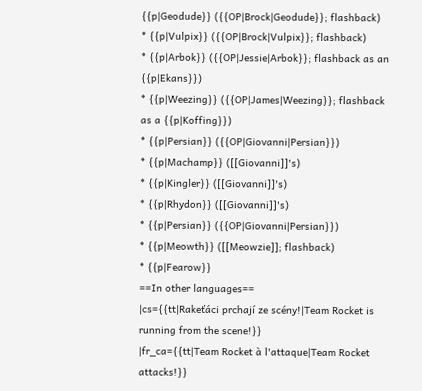{{p|Geodude}} ({{OP|Brock|Geodude}}; flashback)
* {{p|Vulpix}} ({{OP|Brock|Vulpix}}; flashback)
* {{p|Arbok}} ({{OP|Jessie|Arbok}}; flashback as an {{p|Ekans}})
* {{p|Weezing}} ({{OP|James|Weezing}}; flashback as a {{p|Koffing}})
* {{p|Persian}} ({{OP|Giovanni|Persian}})
* {{p|Machamp}} ([[Giovanni]]'s)
* {{p|Kingler}} ([[Giovanni]]'s)
* {{p|Rhydon}} ([[Giovanni]]'s)
* {{p|Persian}} ({{OP|Giovanni|Persian}})
* {{p|Meowth}} ([[Meowzie]]; flashback)
* {{p|Fearow}}
==In other languages==
|cs={{tt|Rakeťáci prchají ze scény!|Team Rocket is running from the scene!}}
|fr_ca={{tt|Team Rocket à l'attaque|Team Rocket attacks!}}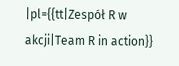|pl={{tt|Zespół R w akcji|Team R in action}}